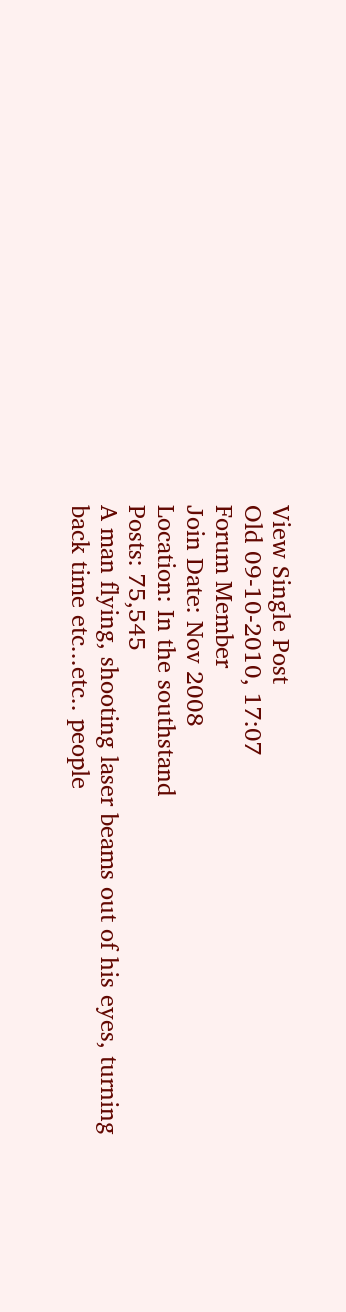View Single Post
Old 09-10-2010, 17:07
Forum Member
Join Date: Nov 2008
Location: In the southstand
Posts: 75,545
A man flying, shooting laser beams out of his eyes, turning back time etc...etc.. people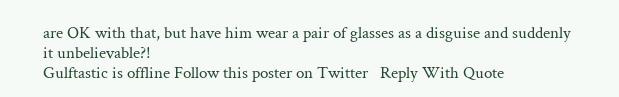are OK with that, but have him wear a pair of glasses as a disguise and suddenly it unbelievable?!
Gulftastic is offline Follow this poster on Twitter   Reply With Quote